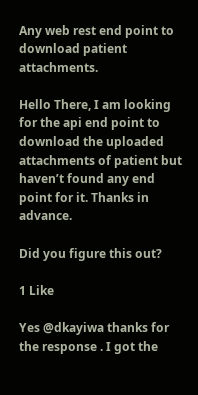Any web rest end point to download patient attachments.

Hello There, I am looking for the api end point to download the uploaded attachments of patient but haven’t found any end point for it. Thanks in advance.

Did you figure this out?

1 Like

Yes @dkayiwa thanks for the response . I got the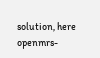solution, here openmrs-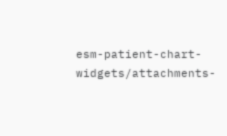esm-patient-chart-widgets/attachments-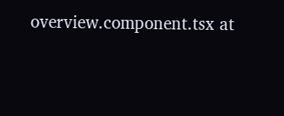overview.component.tsx at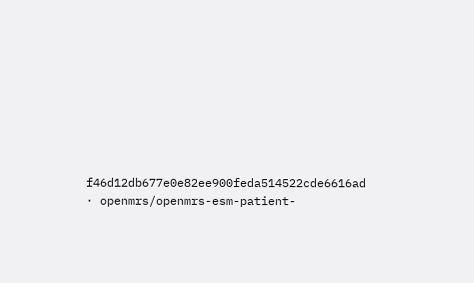f46d12db677e0e82ee900feda514522cde6616ad · openmrs/openmrs-esm-patient-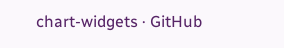chart-widgets · GitHub